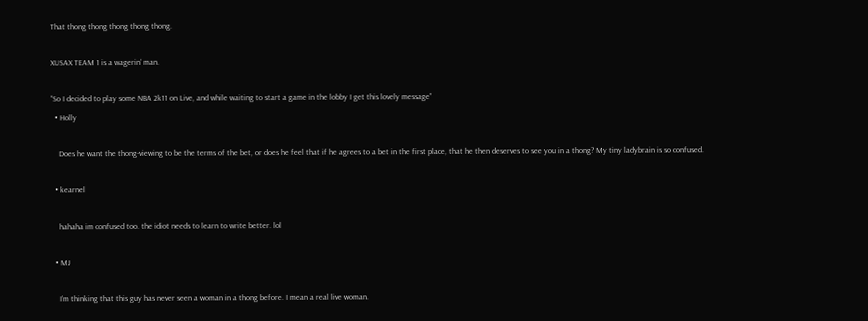That thong thong thong thong thong.

XUSAX TEAM 1 is a wagerin’ man.

“So I decided to play some NBA 2k11 on Live, and while waiting to start a game in the lobby I get this lovely message”
  • Holly

    Does he want the thong-viewing to be the terms of the bet, or does he feel that if he agrees to a bet in the first place, that he then deserves to see you in a thong? My tiny ladybrain is so confused.

  • kearnel

    hahaha im confused too. the idiot needs to learn to write better. lol

  • MJ

    I’m thinking that this guy has never seen a woman in a thong before. I mean a real live woman.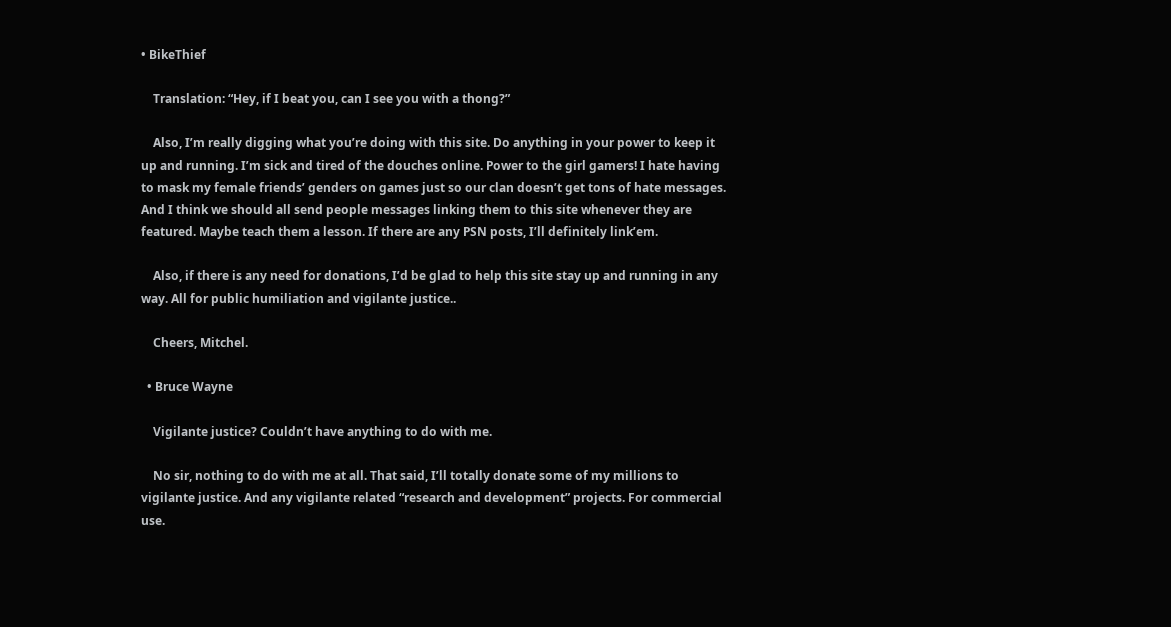• BikeThief

    Translation: “Hey, if I beat you, can I see you with a thong?”

    Also, I’m really digging what you’re doing with this site. Do anything in your power to keep it up and running. I’m sick and tired of the douches online. Power to the girl gamers! I hate having to mask my female friends’ genders on games just so our clan doesn’t get tons of hate messages. And I think we should all send people messages linking them to this site whenever they are featured. Maybe teach them a lesson. If there are any PSN posts, I’ll definitely link’em.

    Also, if there is any need for donations, I’d be glad to help this site stay up and running in any way. All for public humiliation and vigilante justice..

    Cheers, Mitchel.

  • Bruce Wayne

    Vigilante justice? Couldn’t have anything to do with me.

    No sir, nothing to do with me at all. That said, I’ll totally donate some of my millions to vigilante justice. And any vigilante related “research and development” projects. For commercial use.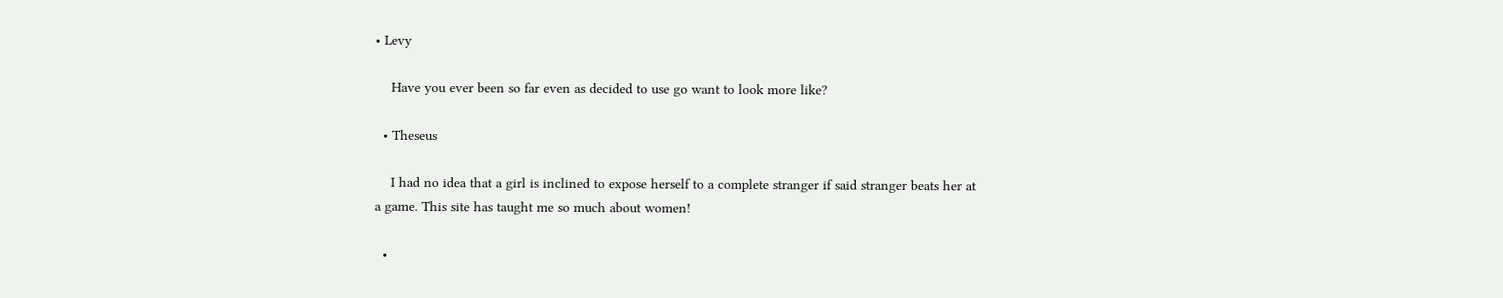• Levy

    Have you ever been so far even as decided to use go want to look more like?

  • Theseus

    I had no idea that a girl is inclined to expose herself to a complete stranger if said stranger beats her at a game. This site has taught me so much about women!

  •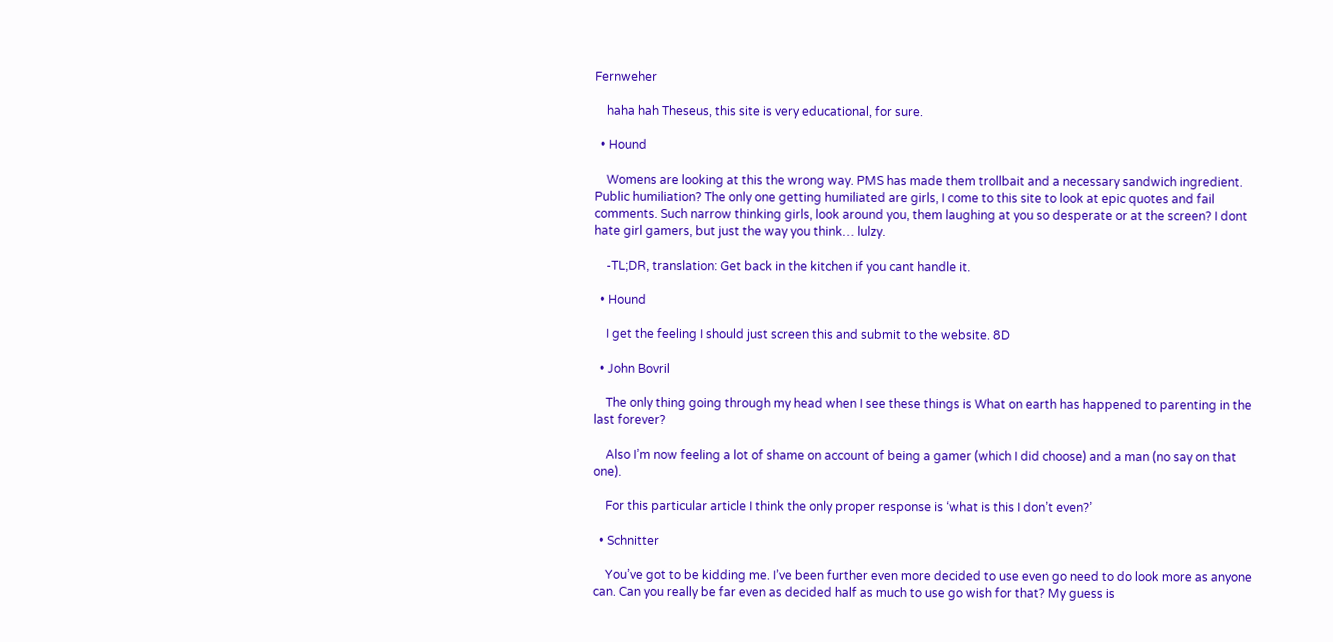Fernweher

    haha hah Theseus, this site is very educational, for sure.

  • Hound

    Womens are looking at this the wrong way. PMS has made them trollbait and a necessary sandwich ingredient. Public humiliation? The only one getting humiliated are girls, I come to this site to look at epic quotes and fail comments. Such narrow thinking girls, look around you, them laughing at you so desperate or at the screen? I dont hate girl gamers, but just the way you think… lulzy.

    -TL;DR, translation: Get back in the kitchen if you cant handle it.

  • Hound

    I get the feeling I should just screen this and submit to the website. 8D

  • John Bovril

    The only thing going through my head when I see these things is What on earth has happened to parenting in the last forever?

    Also I’m now feeling a lot of shame on account of being a gamer (which I did choose) and a man (no say on that one).

    For this particular article I think the only proper response is ‘what is this I don’t even?’

  • Schnitter

    You’ve got to be kidding me. I’ve been further even more decided to use even go need to do look more as anyone can. Can you really be far even as decided half as much to use go wish for that? My guess is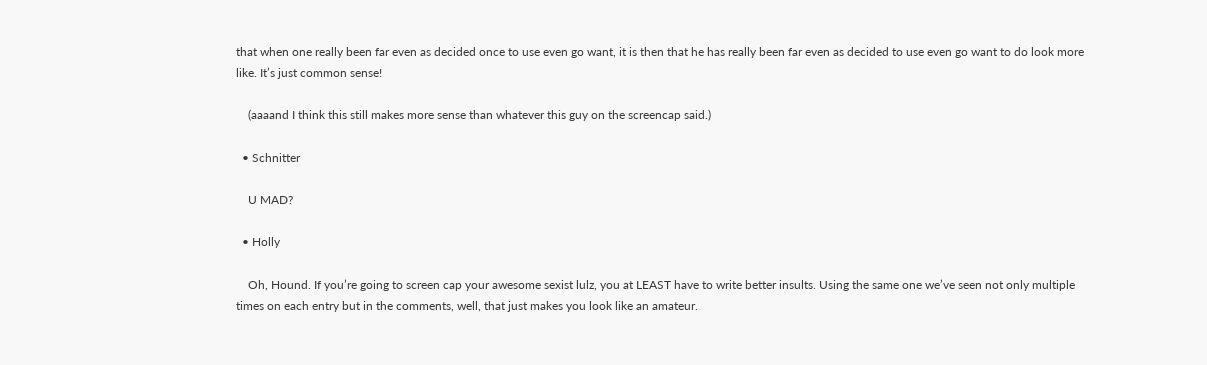that when one really been far even as decided once to use even go want, it is then that he has really been far even as decided to use even go want to do look more like. It’s just common sense!

    (aaaand I think this still makes more sense than whatever this guy on the screencap said.)

  • Schnitter

    U MAD?

  • Holly

    Oh, Hound. If you’re going to screen cap your awesome sexist lulz, you at LEAST have to write better insults. Using the same one we’ve seen not only multiple times on each entry but in the comments, well, that just makes you look like an amateur.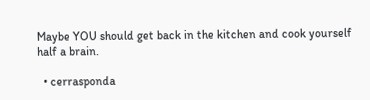Maybe YOU should get back in the kitchen and cook yourself half a brain.

  • cerrasponda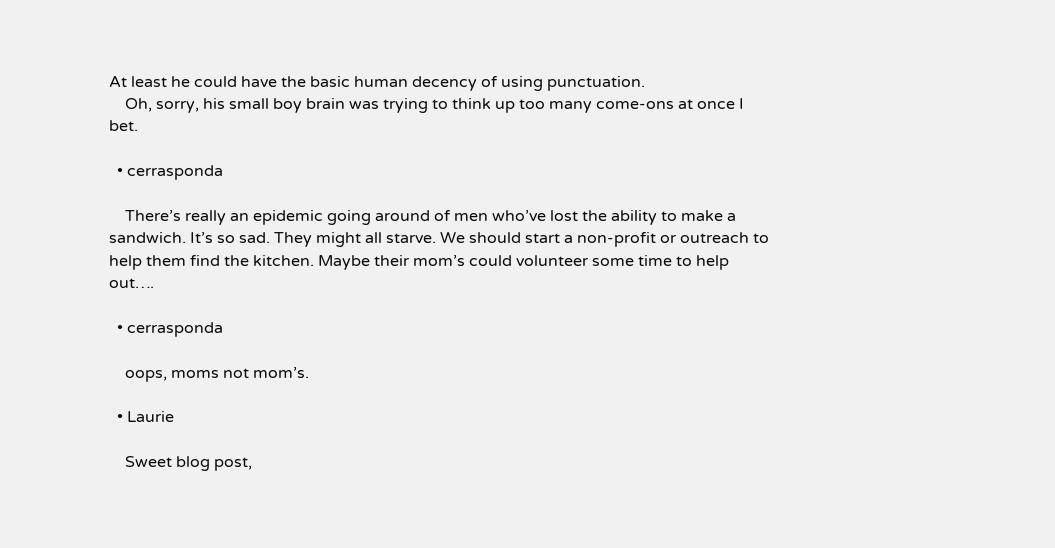At least he could have the basic human decency of using punctuation.
    Oh, sorry, his small boy brain was trying to think up too many come-ons at once I bet.

  • cerrasponda

    There’s really an epidemic going around of men who’ve lost the ability to make a sandwich. It’s so sad. They might all starve. We should start a non-profit or outreach to help them find the kitchen. Maybe their mom’s could volunteer some time to help out….

  • cerrasponda

    oops, moms not mom’s.

  • Laurie

    Sweet blog post,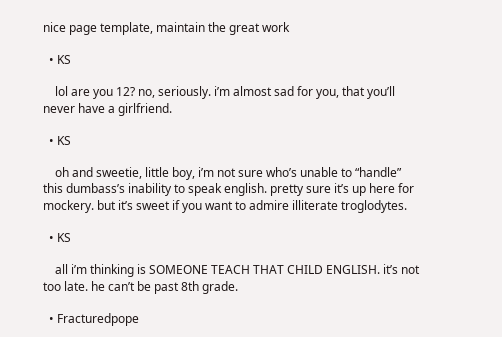nice page template, maintain the great work

  • KS

    lol are you 12? no, seriously. i’m almost sad for you, that you’ll never have a girlfriend.

  • KS

    oh and sweetie, little boy, i’m not sure who’s unable to “handle” this dumbass’s inability to speak english. pretty sure it’s up here for mockery. but it’s sweet if you want to admire illiterate troglodytes.

  • KS

    all i’m thinking is SOMEONE TEACH THAT CHILD ENGLISH. it’s not too late. he can’t be past 8th grade.

  • Fracturedpope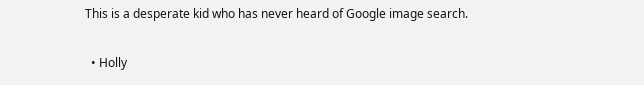This is a desperate kid who has never heard of Google image search.

  • Holly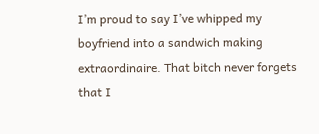I’m proud to say I’ve whipped my boyfriend into a sandwich making extraordinaire. That bitch never forgets that I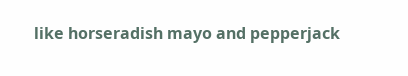like horseradish mayo and pepperjack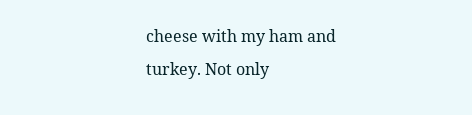cheese with my ham and turkey. Not only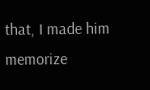that, I made him memorize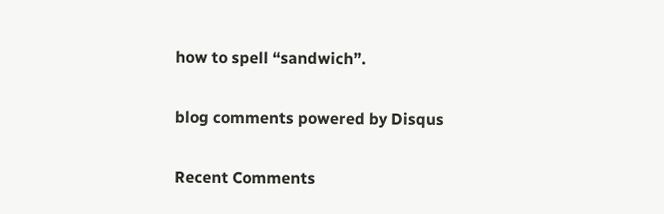how to spell “sandwich”.

blog comments powered by Disqus

Recent Comments